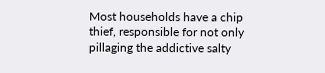Most households have a chip thief, responsible for not only pillaging the addictive salty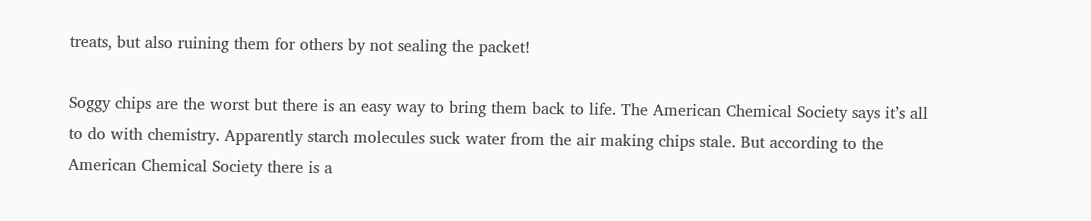treats, but also ruining them for others by not sealing the packet!

Soggy chips are the worst but there is an easy way to bring them back to life. The American Chemical Society says it’s all to do with chemistry. Apparently starch molecules suck water from the air making chips stale. But according to the American Chemical Society there is a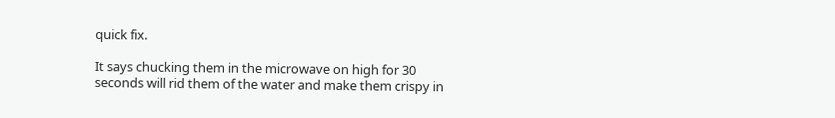quick fix.

It says chucking them in the microwave on high for 30 seconds will rid them of the water and make them crispy in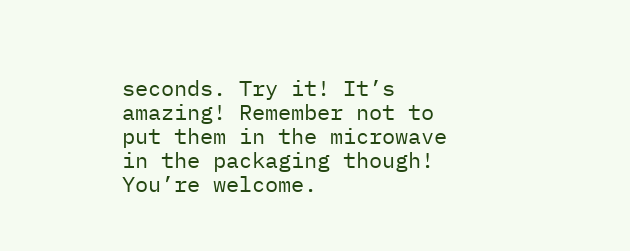seconds. Try it! It’s amazing! Remember not to put them in the microwave in the packaging though! You’re welcome.